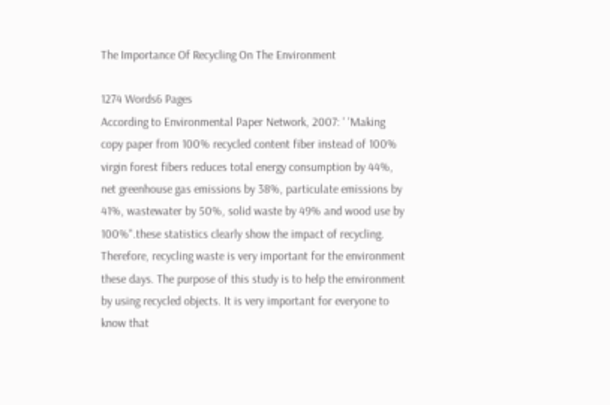The Importance Of Recycling On The Environment

1274 Words6 Pages
According to Environmental Paper Network, 2007: ' 'Making copy paper from 100% recycled content fiber instead of 100% virgin forest fibers reduces total energy consumption by 44%, net greenhouse gas emissions by 38%, particulate emissions by 41%, wastewater by 50%, solid waste by 49% and wood use by 100%".these statistics clearly show the impact of recycling. Therefore, recycling waste is very important for the environment these days. The purpose of this study is to help the environment by using recycled objects. It is very important for everyone to know that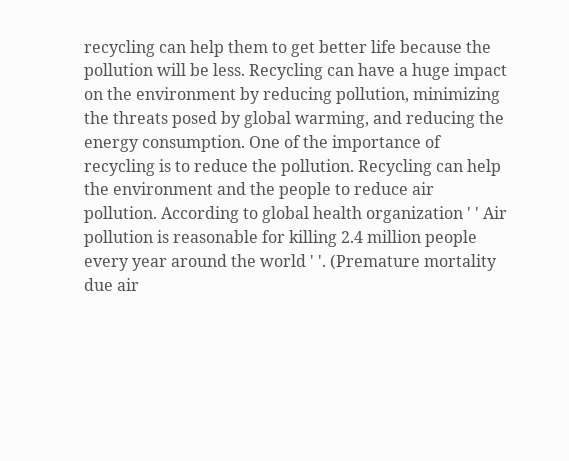recycling can help them to get better life because the pollution will be less. Recycling can have a huge impact on the environment by reducing pollution, minimizing the threats posed by global warming, and reducing the energy consumption. One of the importance of recycling is to reduce the pollution. Recycling can help the environment and the people to reduce air pollution. According to global health organization ' ' Air pollution is reasonable for killing 2.4 million people every year around the world ' '. (Premature mortality due air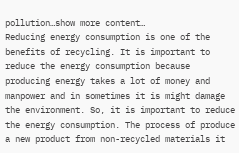pollution…show more content…
Reducing energy consumption is one of the benefits of recycling. It is important to reduce the energy consumption because producing energy takes a lot of money and manpower and in sometimes it is might damage the environment. So, it is important to reduce the energy consumption. The process of produce a new product from non-recycled materials it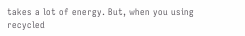takes a lot of energy. But, when you using recycled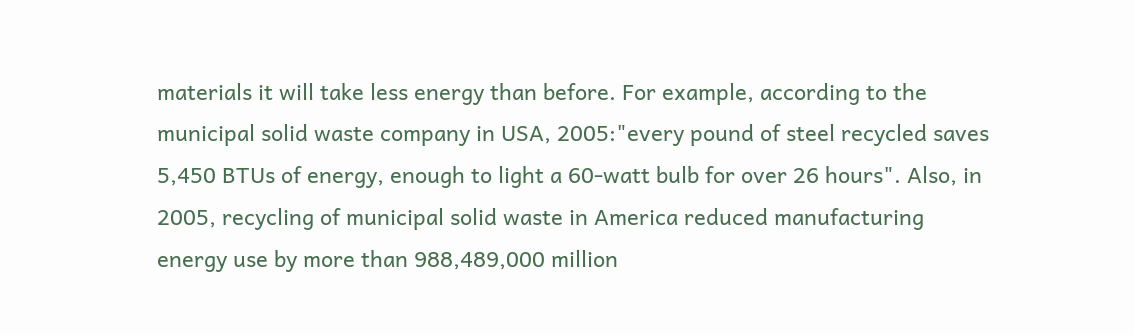materials it will take less energy than before. For example, according to the municipal solid waste company in USA, 2005:"every pound of steel recycled saves 5,450 BTUs of energy, enough to light a 60-watt bulb for over 26 hours". Also, in 2005, recycling of municipal solid waste in America reduced manufacturing energy use by more than 988,489,000 million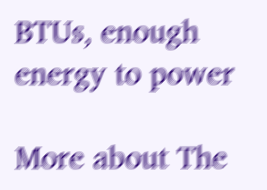BTUs, enough energy to power

More about The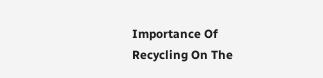Importance Of Recycling On The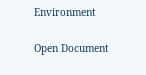Environment

Open Document